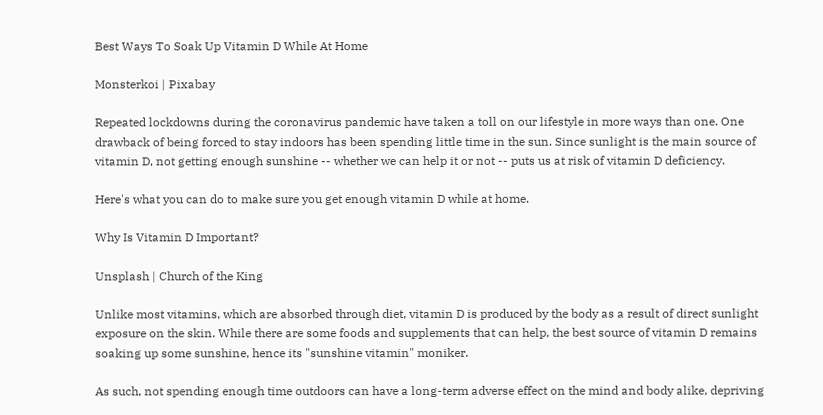Best Ways To Soak Up Vitamin D While At Home

Monsterkoi | Pixabay

Repeated lockdowns during the coronavirus pandemic have taken a toll on our lifestyle in more ways than one. One drawback of being forced to stay indoors has been spending little time in the sun. Since sunlight is the main source of vitamin D, not getting enough sunshine -- whether we can help it or not -- puts us at risk of vitamin D deficiency.

Here's what you can do to make sure you get enough vitamin D while at home.

Why Is Vitamin D Important?

Unsplash | Church of the King

Unlike most vitamins, which are absorbed through diet, vitamin D is produced by the body as a result of direct sunlight exposure on the skin. While there are some foods and supplements that can help, the best source of vitamin D remains soaking up some sunshine, hence its "sunshine vitamin" moniker.

As such, not spending enough time outdoors can have a long-term adverse effect on the mind and body alike, depriving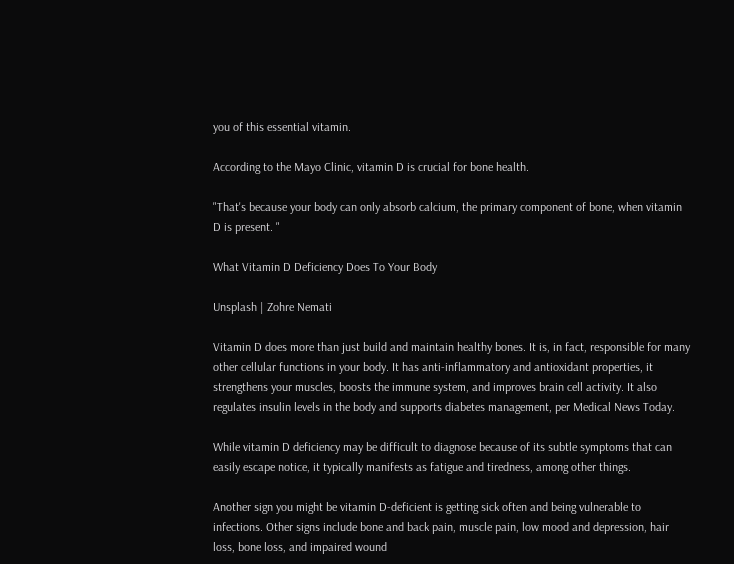you of this essential vitamin.

According to the Mayo Clinic, vitamin D is crucial for bone health.

"That's because your body can only absorb calcium, the primary component of bone, when vitamin D is present. "

What Vitamin D Deficiency Does To Your Body

Unsplash | Zohre Nemati

Vitamin D does more than just build and maintain healthy bones. It is, in fact, responsible for many other cellular functions in your body. It has anti-inflammatory and antioxidant properties, it strengthens your muscles, boosts the immune system, and improves brain cell activity. It also regulates insulin levels in the body and supports diabetes management, per Medical News Today.

While vitamin D deficiency may be difficult to diagnose because of its subtle symptoms that can easily escape notice, it typically manifests as fatigue and tiredness, among other things.

Another sign you might be vitamin D-deficient is getting sick often and being vulnerable to infections. Other signs include bone and back pain, muscle pain, low mood and depression, hair loss, bone loss, and impaired wound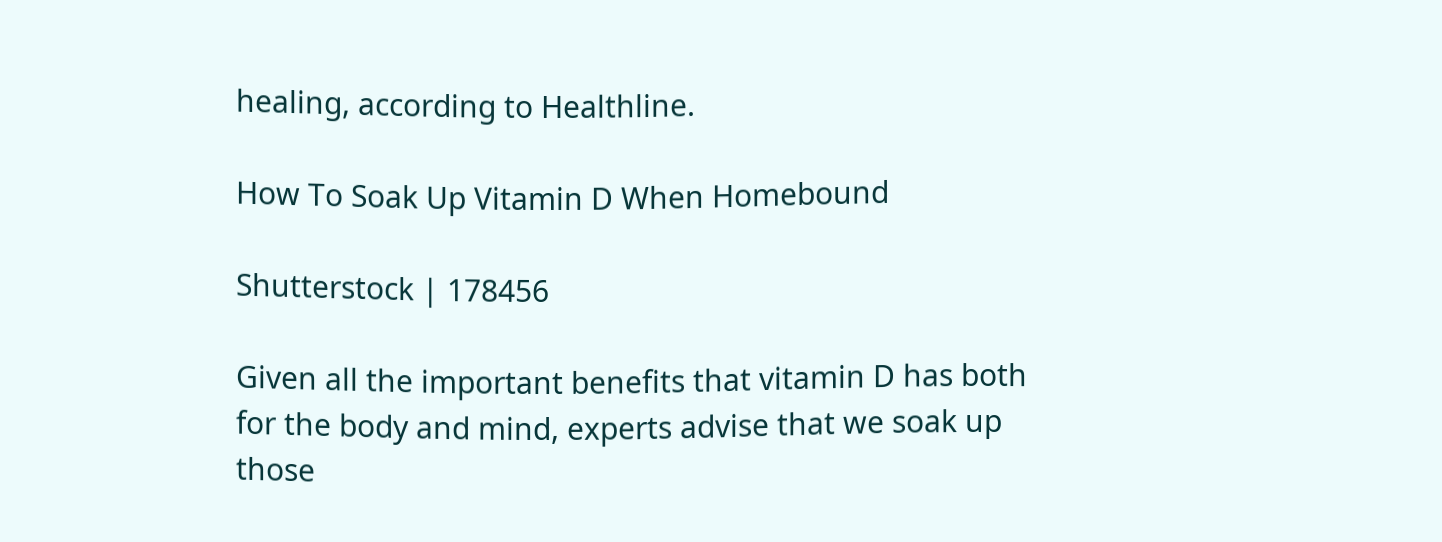healing, according to Healthline.

How To Soak Up Vitamin D When Homebound

Shutterstock | 178456

Given all the important benefits that vitamin D has both for the body and mind, experts advise that we soak up those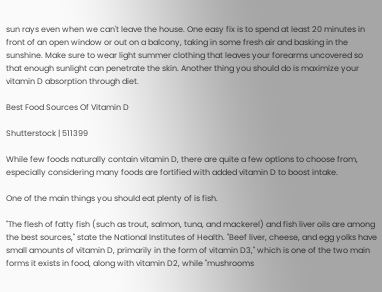sun rays even when we can't leave the house. One easy fix is to spend at least 20 minutes in front of an open window or out on a balcony, taking in some fresh air and basking in the sunshine. Make sure to wear light summer clothing that leaves your forearms uncovered so that enough sunlight can penetrate the skin. Another thing you should do is maximize your vitamin D absorption through diet.

Best Food Sources Of Vitamin D

Shutterstock | 511399

While few foods naturally contain vitamin D, there are quite a few options to choose from, especially considering many foods are fortified with added vitamin D to boost intake.

One of the main things you should eat plenty of is fish.

"The flesh of fatty fish (such as trout, salmon, tuna, and mackerel) and fish liver oils are among the best sources," state the National Institutes of Health. "Beef liver, cheese, and egg yolks have small amounts of vitamin D, primarily in the form of vitamin D3," which is one of the two main forms it exists in food, along with vitamin D2, while "mushrooms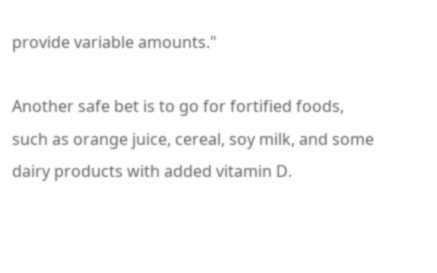provide variable amounts."

Another safe bet is to go for fortified foods, such as orange juice, cereal, soy milk, and some dairy products with added vitamin D.